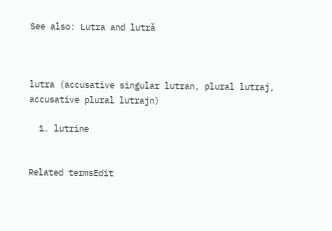See also: Lutra and lutră



lutra (accusative singular lutran, plural lutraj, accusative plural lutrajn)

  1. lutrine


Related termsEdit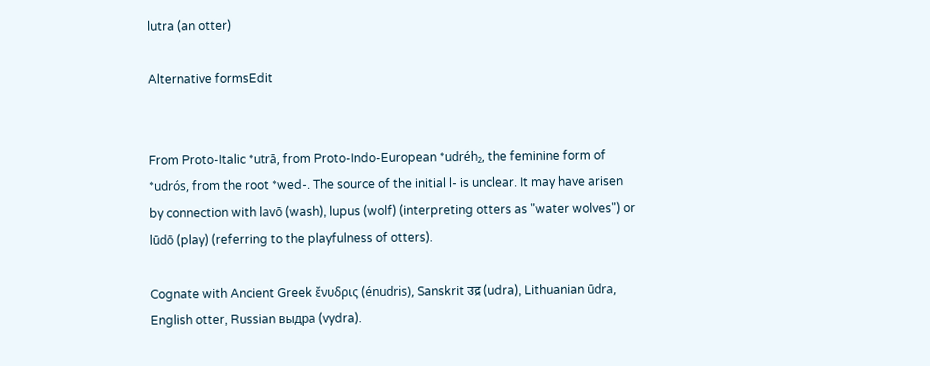lutra (an otter)

Alternative formsEdit


From Proto-Italic *utrā, from Proto-Indo-European *udréh₂, the feminine form of *udrós, from the root *wed-. The source of the initial l- is unclear. It may have arisen by connection with lavō (wash), lupus (wolf) (interpreting otters as "water wolves") or lūdō (play) (referring to the playfulness of otters).

Cognate with Ancient Greek ἔνυδρις (énudris), Sanskrit उद्र (udra), Lithuanian ūdra, English otter, Russian выдра (vydra).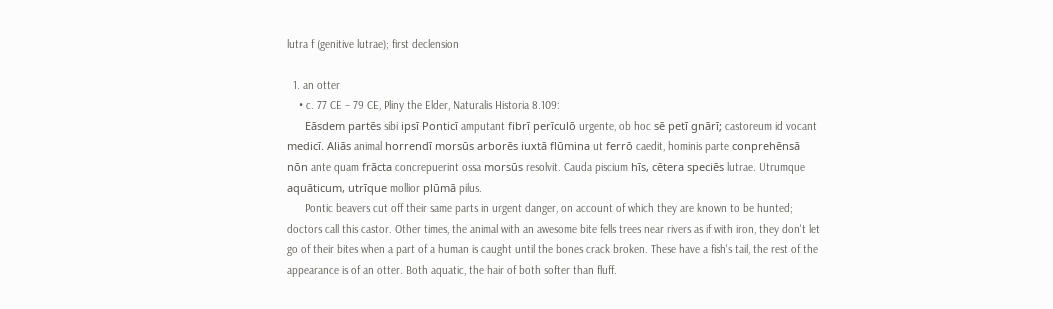lutra f (genitive lutrae); first declension

  1. an otter
    • c. 77 CE – 79 CE, Pliny the Elder, Naturalis Historia 8.109:
      Eāsdem partēs sibi ipsī Ponticī amputant fibrī perīculō urgente, ob hoc sē petī gnārī; castoreum id vocant medicī. Aliās animal horrendī morsūs arborēs iuxtā flūmina ut ferrō caedit, hominis parte conprehēnsā nōn ante quam frācta concrepuerint ossa morsūs resolvit. Cauda piscium hīs, cētera speciēs lutrae. Utrumque aquāticum, utrīque mollior plūmā pilus.
      Pontic beavers cut off their same parts in urgent danger, on account of which they are known to be hunted; doctors call this castor. Other times, the animal with an awesome bite fells trees near rivers as if with iron, they don't let go of their bites when a part of a human is caught until the bones crack broken. These have a fish's tail, the rest of the appearance is of an otter. Both aquatic, the hair of both softer than fluff.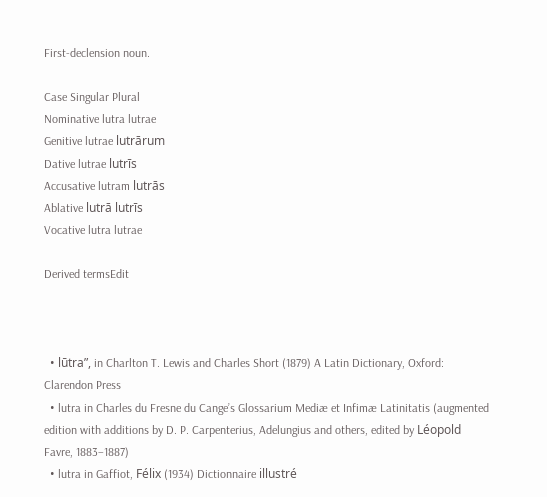First-declension noun.

Case Singular Plural
Nominative lutra lutrae
Genitive lutrae lutrārum
Dative lutrae lutrīs
Accusative lutram lutrās
Ablative lutrā lutrīs
Vocative lutra lutrae

Derived termsEdit



  • lūtra”, in Charlton T. Lewis and Charles Short (1879) A Latin Dictionary, Oxford: Clarendon Press
  • lutra in Charles du Fresne du Cange’s Glossarium Mediæ et Infimæ Latinitatis (augmented edition with additions by D. P. Carpenterius, Adelungius and others, edited by Léopold Favre, 1883–1887)
  • lutra in Gaffiot, Félix (1934) Dictionnaire illustré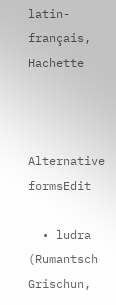latin-français, Hachette



Alternative formsEdit

  • ludra (Rumantsch Grischun,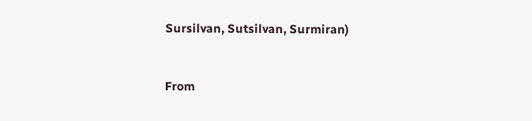Sursilvan, Sutsilvan, Surmiran)


From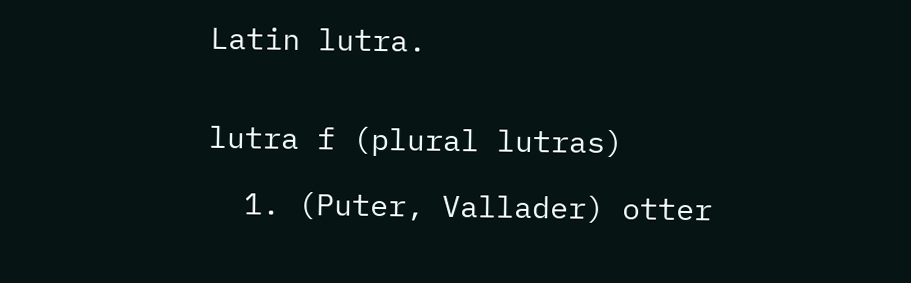Latin lutra.


lutra f (plural lutras)

  1. (Puter, Vallader) otter